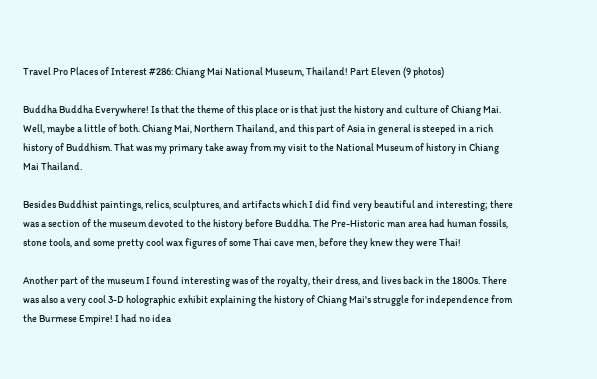Travel Pro Places of Interest #286: Chiang Mai National Museum, Thailand! Part Eleven (9 photos)

Buddha Buddha Everywhere! Is that the theme of this place or is that just the history and culture of Chiang Mai. Well, maybe a little of both. Chiang Mai, Northern Thailand, and this part of Asia in general is steeped in a rich history of Buddhism. That was my primary take away from my visit to the National Museum of history in Chiang Mai Thailand.

Besides Buddhist paintings, relics, sculptures, and artifacts which I did find very beautiful and interesting; there was a section of the museum devoted to the history before Buddha. The Pre-Historic man area had human fossils, stone tools, and some pretty cool wax figures of some Thai cave men, before they knew they were Thai!

Another part of the museum I found interesting was of the royalty, their dress, and lives back in the 1800s. There was also a very cool 3-D holographic exhibit explaining the history of Chiang Mai's struggle for independence from the Burmese Empire! I had no idea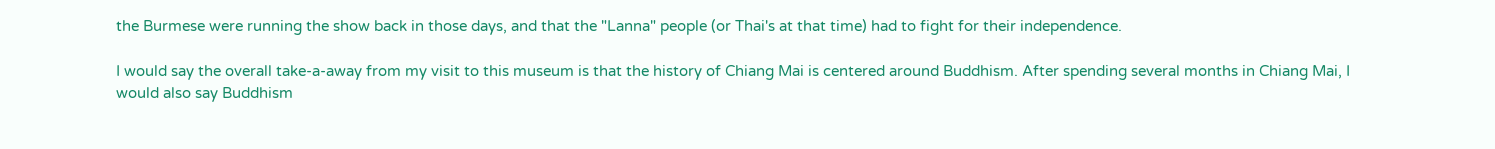the Burmese were running the show back in those days, and that the "Lanna" people (or Thai's at that time) had to fight for their independence.

I would say the overall take-a-away from my visit to this museum is that the history of Chiang Mai is centered around Buddhism. After spending several months in Chiang Mai, I would also say Buddhism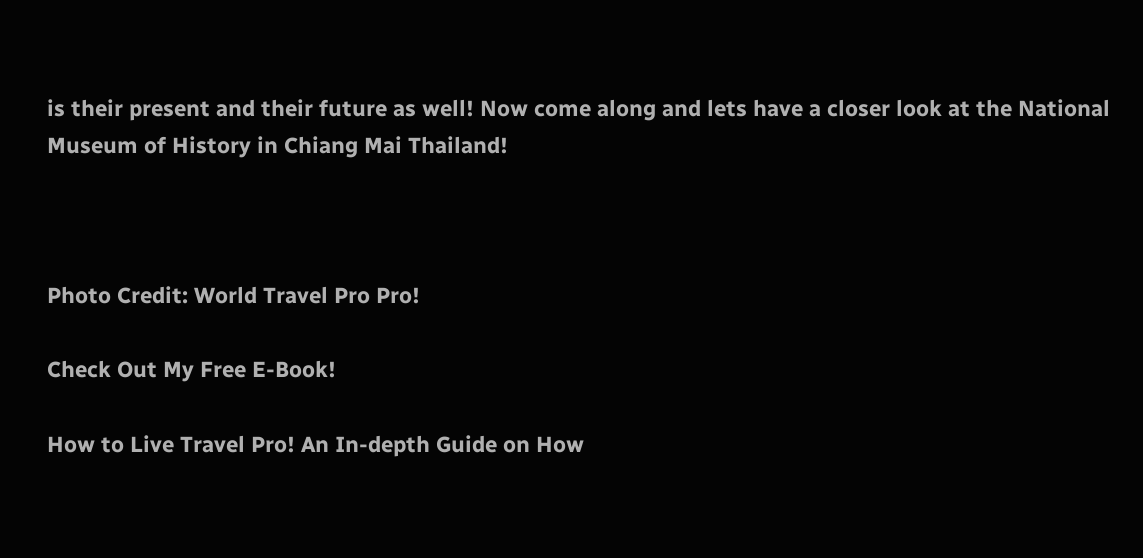is their present and their future as well! Now come along and lets have a closer look at the National Museum of History in Chiang Mai Thailand!



Photo Credit: World Travel Pro Pro!

Check Out My Free E-Book!

How to Live Travel Pro! An In-depth Guide on How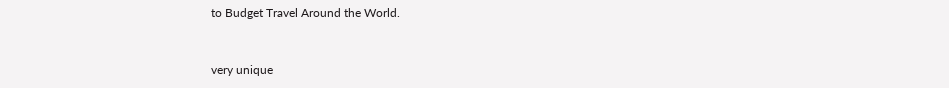to Budget Travel Around the World.


very unique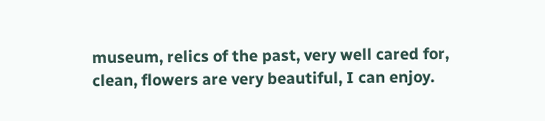museum, relics of the past, very well cared for, clean, flowers are very beautiful, I can enjoy.